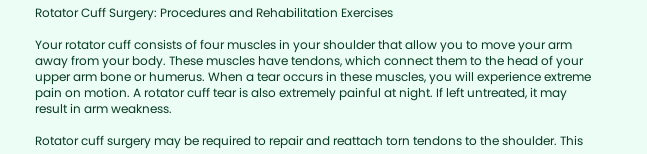Rotator Cuff Surgery: Procedures and Rehabilitation Exercises

Your rotator cuff consists of four muscles in your shoulder that allow you to move your arm away from your body. These muscles have tendons, which connect them to the head of your upper arm bone or humerus. When a tear occurs in these muscles, you will experience extreme pain on motion. A rotator cuff tear is also extremely painful at night. If left untreated, it may result in arm weakness.

Rotator cuff surgery may be required to repair and reattach torn tendons to the shoulder. This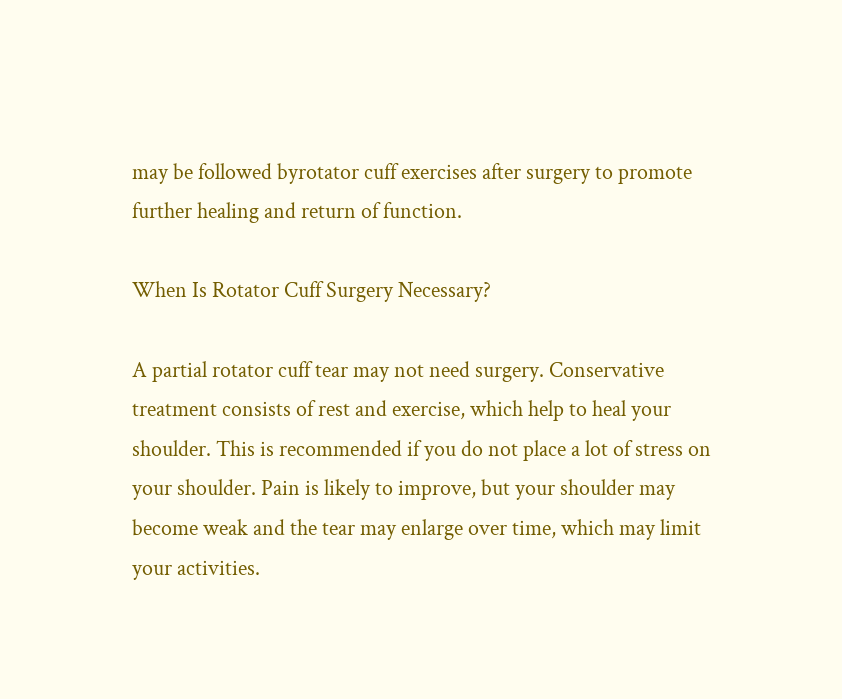may be followed byrotator cuff exercises after surgery to promote further healing and return of function.

When Is Rotator Cuff Surgery Necessary?

A partial rotator cuff tear may not need surgery. Conservative treatment consists of rest and exercise, which help to heal your shoulder. This is recommended if you do not place a lot of stress on your shoulder. Pain is likely to improve, but your shoulder may become weak and the tear may enlarge over time, which may limit your activities.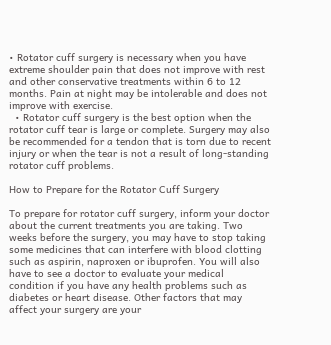• Rotator cuff surgery is necessary when you have extreme shoulder pain that does not improve with rest and other conservative treatments within 6 to 12 months. Pain at night may be intolerable and does not improve with exercise.
  • Rotator cuff surgery is the best option when the rotator cuff tear is large or complete. Surgery may also be recommended for a tendon that is torn due to recent injury or when the tear is not a result of long-standing rotator cuff problems.

How to Prepare for the Rotator Cuff Surgery

To prepare for rotator cuff surgery, inform your doctor about the current treatments you are taking. Two weeks before the surgery, you may have to stop taking some medicines that can interfere with blood clotting such as aspirin, naproxen or ibuprofen. You will also have to see a doctor to evaluate your medical condition if you have any health problems such as diabetes or heart disease. Other factors that may affect your surgery are your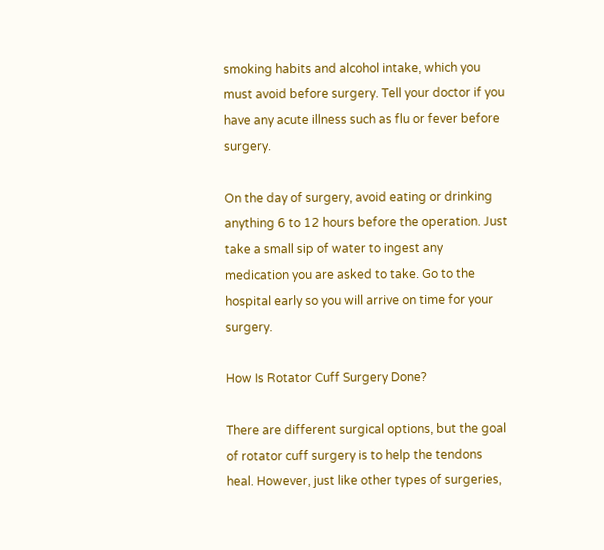smoking habits and alcohol intake, which you must avoid before surgery. Tell your doctor if you have any acute illness such as flu or fever before surgery.

On the day of surgery, avoid eating or drinking anything 6 to 12 hours before the operation. Just take a small sip of water to ingest any medication you are asked to take. Go to the hospital early so you will arrive on time for your surgery.

How Is Rotator Cuff Surgery Done?

There are different surgical options, but the goal of rotator cuff surgery is to help the tendons heal. However, just like other types of surgeries,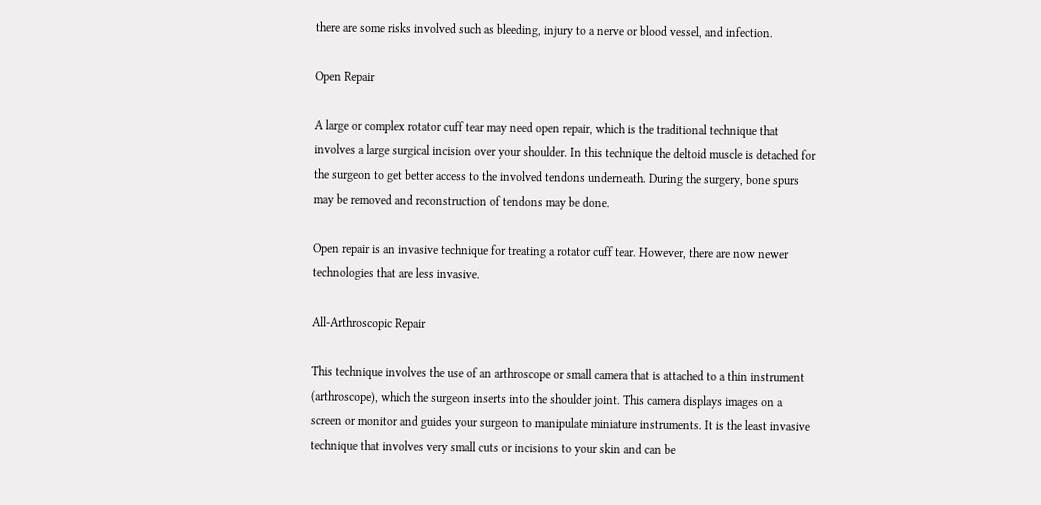there are some risks involved such as bleeding, injury to a nerve or blood vessel, and infection.

Open Repair

A large or complex rotator cuff tear may need open repair, which is the traditional technique that involves a large surgical incision over your shoulder. In this technique the deltoid muscle is detached for the surgeon to get better access to the involved tendons underneath. During the surgery, bone spurs may be removed and reconstruction of tendons may be done.

Open repair is an invasive technique for treating a rotator cuff tear. However, there are now newer technologies that are less invasive.

All-Arthroscopic Repair

This technique involves the use of an arthroscope or small camera that is attached to a thin instrument (arthroscope), which the surgeon inserts into the shoulder joint. This camera displays images on a screen or monitor and guides your surgeon to manipulate miniature instruments. It is the least invasive technique that involves very small cuts or incisions to your skin and can be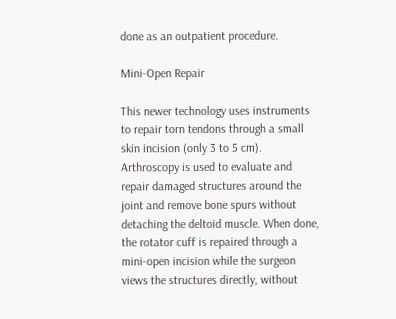done as an outpatient procedure.

Mini-Open Repair

This newer technology uses instruments to repair torn tendons through a small skin incision (only 3 to 5 cm). Arthroscopy is used to evaluate and repair damaged structures around the joint and remove bone spurs without detaching the deltoid muscle. When done, the rotator cuff is repaired through a mini-open incision while the surgeon views the structures directly, without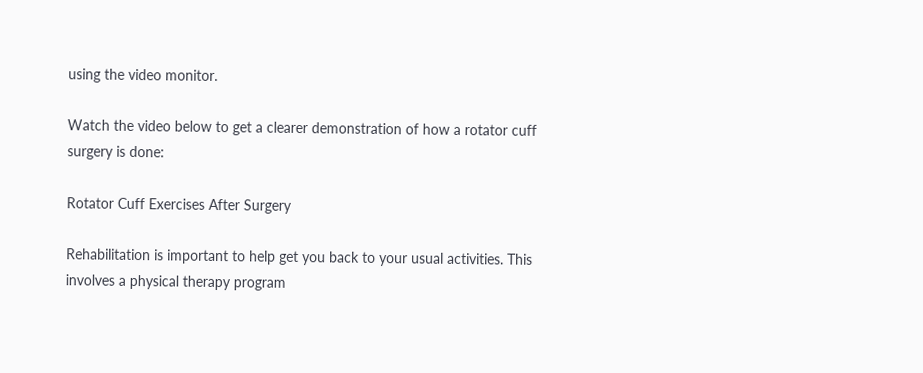using the video monitor.

Watch the video below to get a clearer demonstration of how a rotator cuff surgery is done:

Rotator Cuff Exercises After Surgery

Rehabilitation is important to help get you back to your usual activities. This involves a physical therapy program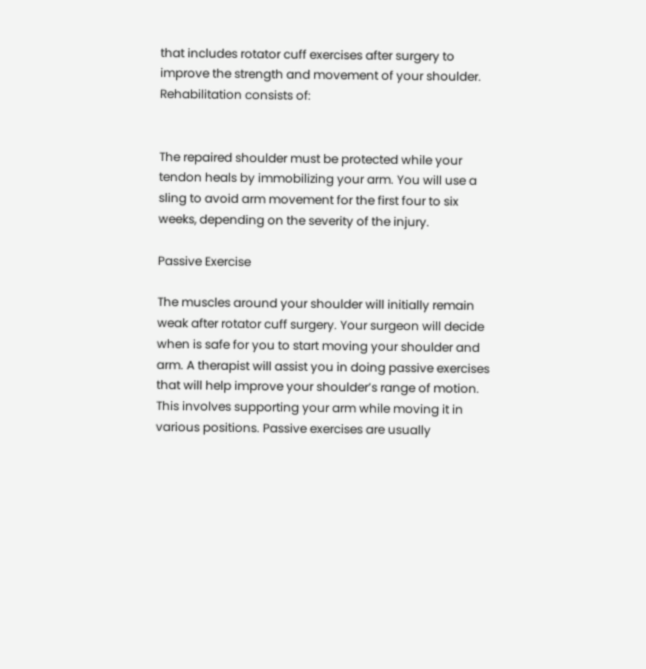that includes rotator cuff exercises after surgery to improve the strength and movement of your shoulder. Rehabilitation consists of:


The repaired shoulder must be protected while your tendon heals by immobilizing your arm. You will use a sling to avoid arm movement for the first four to six weeks, depending on the severity of the injury.

Passive Exercise

The muscles around your shoulder will initially remain weak after rotator cuff surgery. Your surgeon will decide when is safe for you to start moving your shoulder and arm. A therapist will assist you in doing passive exercises that will help improve your shoulder’s range of motion. This involves supporting your arm while moving it in various positions. Passive exercises are usually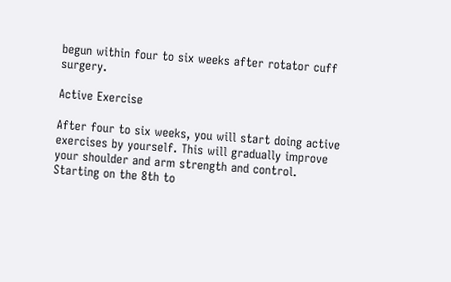begun within four to six weeks after rotator cuff surgery.

Active Exercise

After four to six weeks, you will start doing active exercises by yourself. This will gradually improve your shoulder and arm strength and control. Starting on the 8th to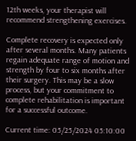12th weeks, your therapist will recommend strengthening exercises.

Complete recovery is expected only after several months. Many patients regain adequate range of motion and strength by four to six months after their surgery. This may be a slow process, but your commitment to complete rehabilitation is important for a successful outcome.

Current time: 05/25/2024 05:10:00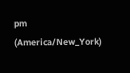pm (America/New_York)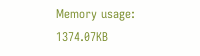Memory usage: 1374.07KB